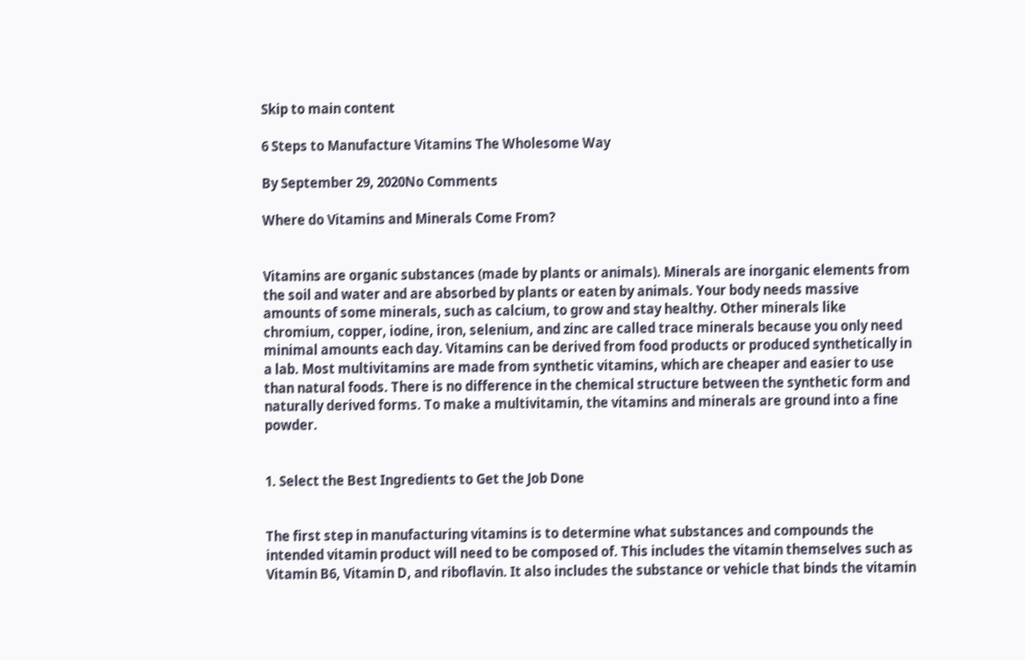Skip to main content

6 Steps to Manufacture Vitamins The Wholesome Way

By September 29, 2020No Comments

Where do Vitamins and Minerals Come From?


Vitamins are organic substances (made by plants or animals). Minerals are inorganic elements from the soil and water and are absorbed by plants or eaten by animals. Your body needs massive amounts of some minerals, such as calcium, to grow and stay healthy. Other minerals like chromium, copper, iodine, iron, selenium, and zinc are called trace minerals because you only need minimal amounts each day. Vitamins can be derived from food products or produced synthetically in a lab. Most multivitamins are made from synthetic vitamins, which are cheaper and easier to use than natural foods. There is no difference in the chemical structure between the synthetic form and naturally derived forms. To make a multivitamin, the vitamins and minerals are ground into a fine powder.


1. Select the Best Ingredients to Get the Job Done


The first step in manufacturing vitamins is to determine what substances and compounds the intended vitamin product will need to be composed of. This includes the vitamin themselves such as Vitamin B6, Vitamin D, and riboflavin. It also includes the substance or vehicle that binds the vitamin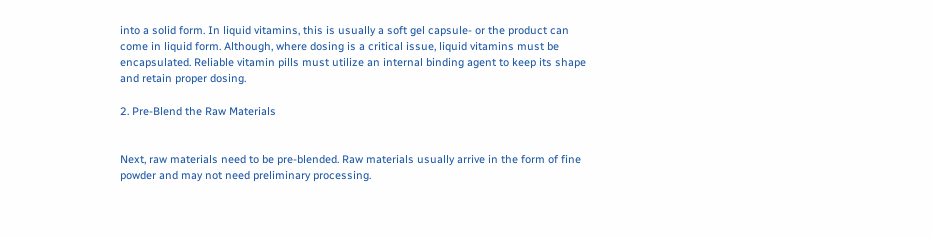into a solid form. In liquid vitamins, this is usually a soft gel capsule- or the product can come in liquid form. Although, where dosing is a critical issue, liquid vitamins must be encapsulated. Reliable vitamin pills must utilize an internal binding agent to keep its shape and retain proper dosing.

2. Pre-Blend the Raw Materials


Next, raw materials need to be pre-blended. Raw materials usually arrive in the form of fine powder and may not need preliminary processing.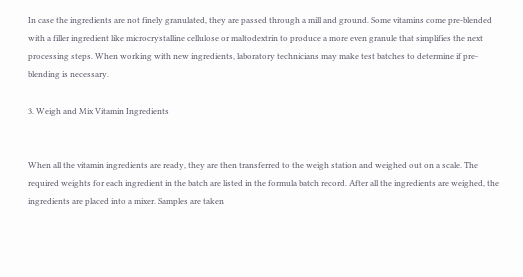In case the ingredients are not finely granulated, they are passed through a mill and ground. Some vitamins come pre-blended with a filler ingredient like microcrystalline cellulose or maltodextrin to produce a more even granule that simplifies the next processing steps. When working with new ingredients, laboratory technicians may make test batches to determine if pre-blending is necessary.

3. Weigh and Mix Vitamin Ingredients


When all the vitamin ingredients are ready, they are then transferred to the weigh station and weighed out on a scale. The required weights for each ingredient in the batch are listed in the formula batch record. After all the ingredients are weighed, the ingredients are placed into a mixer. Samples are taken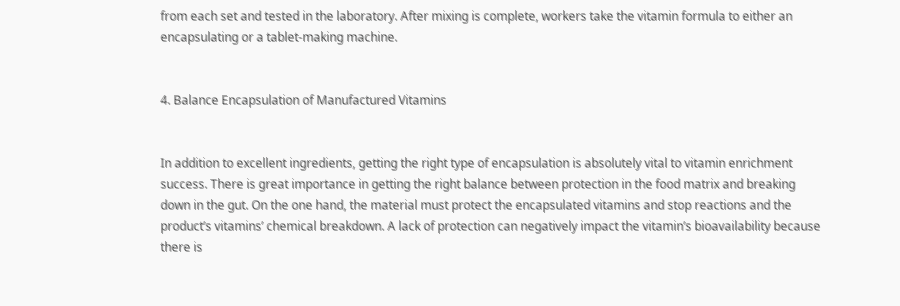from each set and tested in the laboratory. After mixing is complete, workers take the vitamin formula to either an encapsulating or a tablet-making machine.


4. Balance Encapsulation of Manufactured Vitamins


In addition to excellent ingredients, getting the right type of encapsulation is absolutely vital to vitamin enrichment success. There is great importance in getting the right balance between protection in the food matrix and breaking down in the gut. On the one hand, the material must protect the encapsulated vitamins and stop reactions and the product’s vitamins’ chemical breakdown. A lack of protection can negatively impact the vitamin’s bioavailability because there is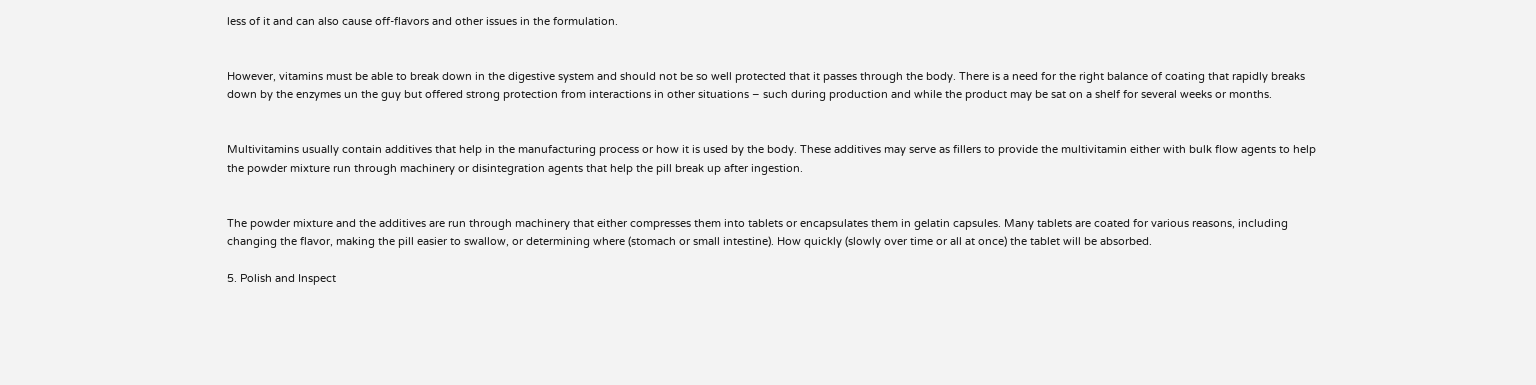less of it and can also cause off-flavors and other issues in the formulation.


However, vitamins must be able to break down in the digestive system and should not be so well protected that it passes through the body. There is a need for the right balance of coating that rapidly breaks down by the enzymes un the guy but offered strong protection from interactions in other situations – such during production and while the product may be sat on a shelf for several weeks or months.


Multivitamins usually contain additives that help in the manufacturing process or how it is used by the body. These additives may serve as fillers to provide the multivitamin either with bulk flow agents to help the powder mixture run through machinery or disintegration agents that help the pill break up after ingestion.


The powder mixture and the additives are run through machinery that either compresses them into tablets or encapsulates them in gelatin capsules. Many tablets are coated for various reasons, including changing the flavor, making the pill easier to swallow, or determining where (stomach or small intestine). How quickly (slowly over time or all at once) the tablet will be absorbed.

5. Polish and Inspect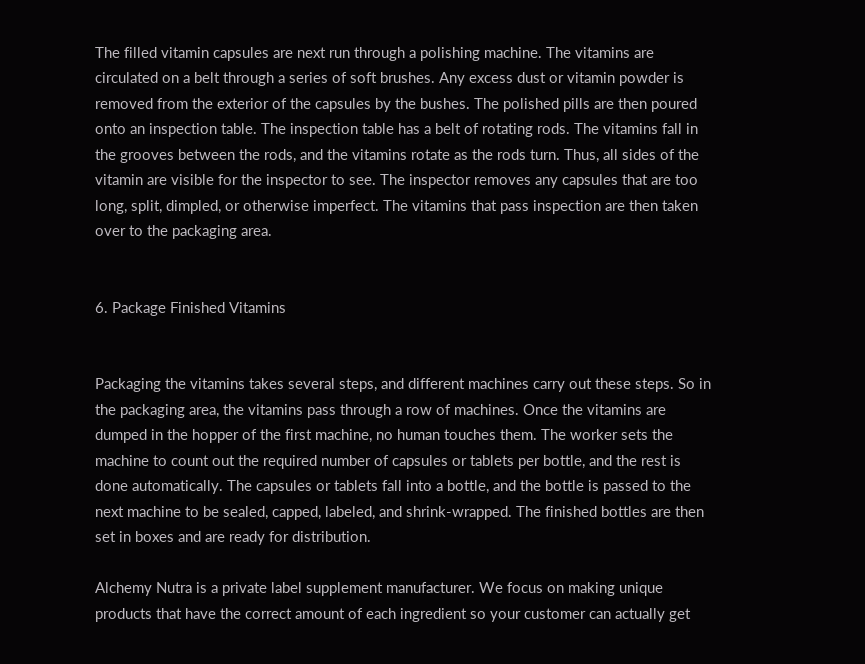The filled vitamin capsules are next run through a polishing machine. The vitamins are circulated on a belt through a series of soft brushes. Any excess dust or vitamin powder is removed from the exterior of the capsules by the bushes. The polished pills are then poured onto an inspection table. The inspection table has a belt of rotating rods. The vitamins fall in the grooves between the rods, and the vitamins rotate as the rods turn. Thus, all sides of the vitamin are visible for the inspector to see. The inspector removes any capsules that are too long, split, dimpled, or otherwise imperfect. The vitamins that pass inspection are then taken over to the packaging area.


6. Package Finished Vitamins


Packaging the vitamins takes several steps, and different machines carry out these steps. So in the packaging area, the vitamins pass through a row of machines. Once the vitamins are dumped in the hopper of the first machine, no human touches them. The worker sets the machine to count out the required number of capsules or tablets per bottle, and the rest is done automatically. The capsules or tablets fall into a bottle, and the bottle is passed to the next machine to be sealed, capped, labeled, and shrink-wrapped. The finished bottles are then set in boxes and are ready for distribution.

Alchemy Nutra is a private label supplement manufacturer. We focus on making unique products that have the correct amount of each ingredient so your customer can actually get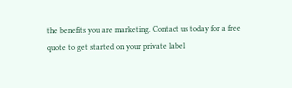the benefits you are marketing. Contact us today for a free quote to get started on your private label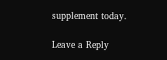supplement today.

Leave a Reply